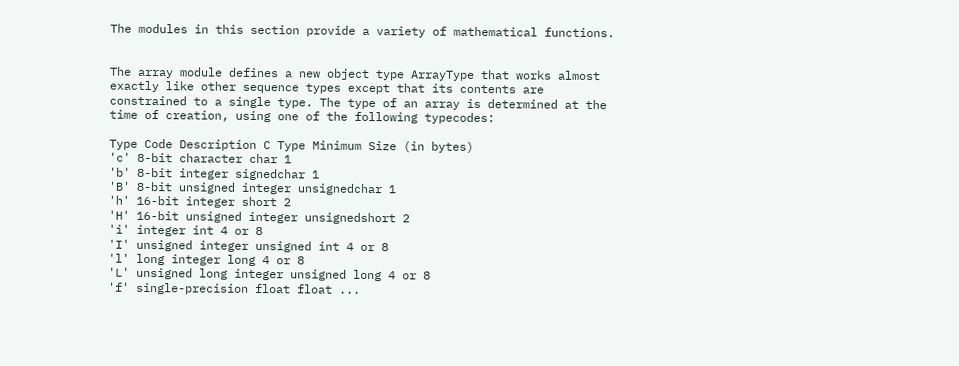The modules in this section provide a variety of mathematical functions.


The array module defines a new object type ArrayType that works almost exactly like other sequence types except that its contents are constrained to a single type. The type of an array is determined at the time of creation, using one of the following typecodes:

Type Code Description C Type Minimum Size (in bytes)
'c' 8-bit character char 1
'b' 8-bit integer signedchar 1
'B' 8-bit unsigned integer unsignedchar 1
'h' 16-bit integer short 2
'H' 16-bit unsigned integer unsignedshort 2
'i' integer int 4 or 8
'I' unsigned integer unsigned int 4 or 8
'l' long integer long 4 or 8
'L' unsigned long integer unsigned long 4 or 8
'f' single-precision float float ...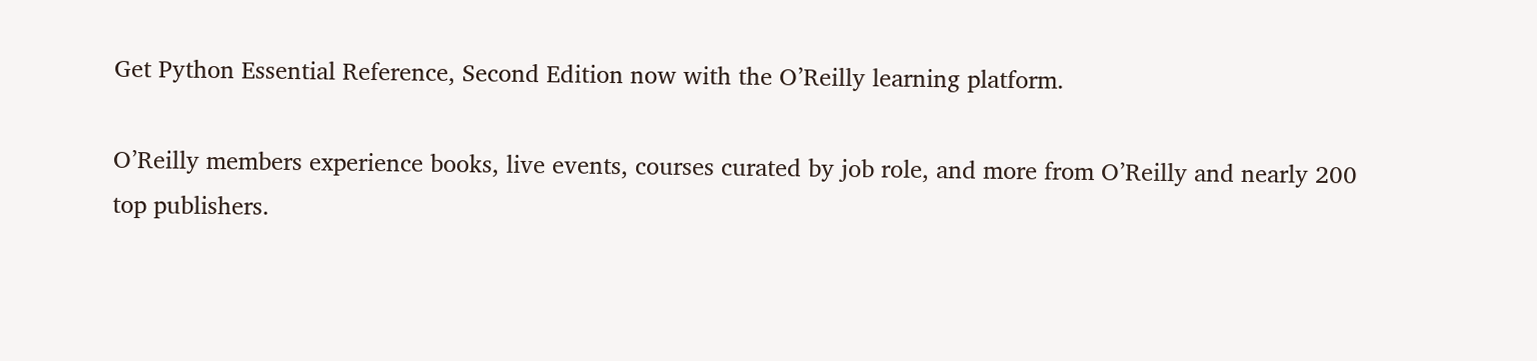Get Python Essential Reference, Second Edition now with the O’Reilly learning platform.

O’Reilly members experience books, live events, courses curated by job role, and more from O’Reilly and nearly 200 top publishers.